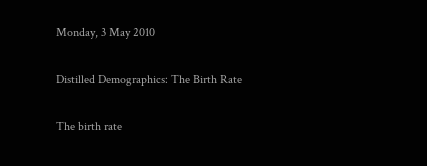Monday, 3 May 2010

Distilled Demographics: The Birth Rate

The birth rate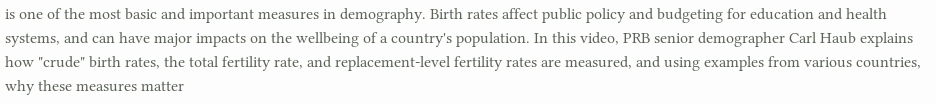is one of the most basic and important measures in demography. Birth rates affect public policy and budgeting for education and health systems, and can have major impacts on the wellbeing of a country's population. In this video, PRB senior demographer Carl Haub explains how "crude" birth rates, the total fertility rate, and replacement-level fertility rates are measured, and using examples from various countries, why these measures matter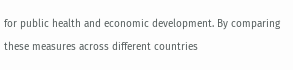for public health and economic development. By comparing these measures across different countries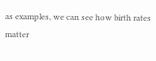as examples, we can see how birth rates matter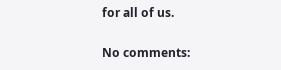for all of us.

No comments: